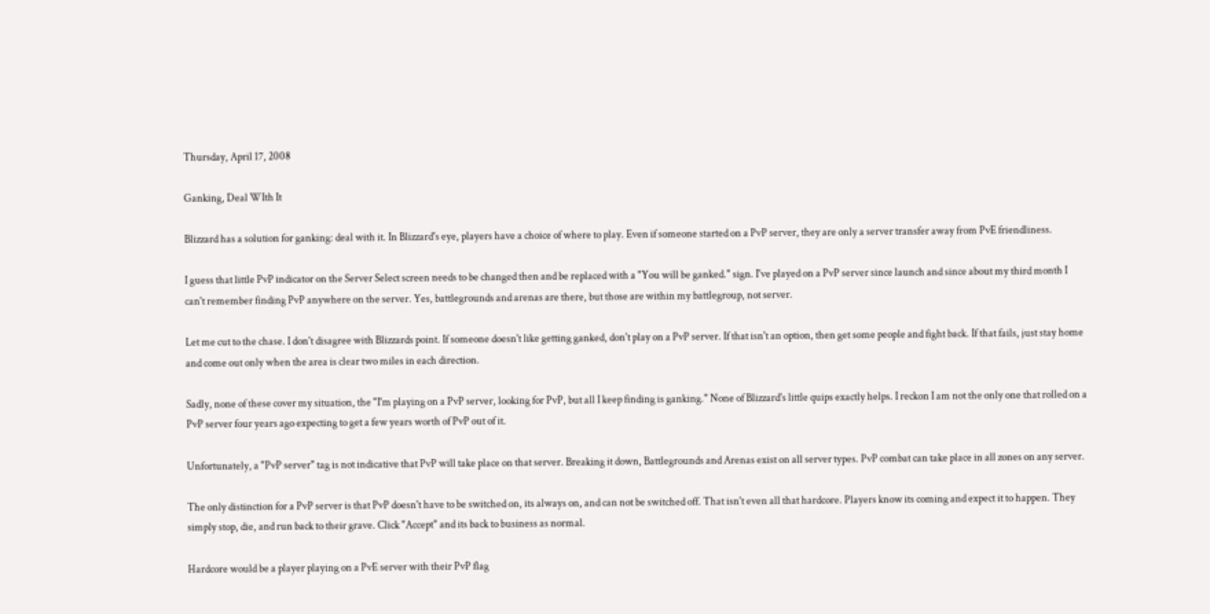Thursday, April 17, 2008

Ganking, Deal WIth It

Blizzard has a solution for ganking: deal with it. In Blizzard's eye, players have a choice of where to play. Even if someone started on a PvP server, they are only a server transfer away from PvE friendliness.

I guess that little PvP indicator on the Server Select screen needs to be changed then and be replaced with a "You will be ganked." sign. I've played on a PvP server since launch and since about my third month I can't remember finding PvP anywhere on the server. Yes, battlegrounds and arenas are there, but those are within my battlegroup, not server.

Let me cut to the chase. I don't disagree with Blizzards point. If someone doesn't like getting ganked, don't play on a PvP server. If that isn't an option, then get some people and fight back. If that fails, just stay home and come out only when the area is clear two miles in each direction.

Sadly, none of these cover my situation, the "I'm playing on a PvP server, looking for PvP, but all I keep finding is ganking." None of Blizzard's little quips exactly helps. I reckon I am not the only one that rolled on a PvP server four years ago expecting to get a few years worth of PvP out of it.

Unfortunately, a "PvP server" tag is not indicative that PvP will take place on that server. Breaking it down, Battlegrounds and Arenas exist on all server types. PvP combat can take place in all zones on any server.

The only distinction for a PvP server is that PvP doesn't have to be switched on, its always on, and can not be switched off. That isn't even all that hardcore. Players know its coming and expect it to happen. They simply stop, die, and run back to their grave. Click "Accept" and its back to business as normal.

Hardcore would be a player playing on a PvE server with their PvP flag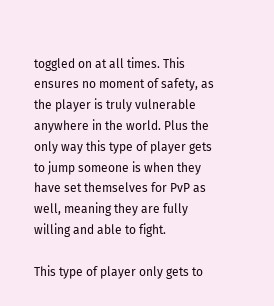toggled on at all times. This ensures no moment of safety, as the player is truly vulnerable anywhere in the world. Plus the only way this type of player gets to jump someone is when they have set themselves for PvP as well, meaning they are fully willing and able to fight.

This type of player only gets to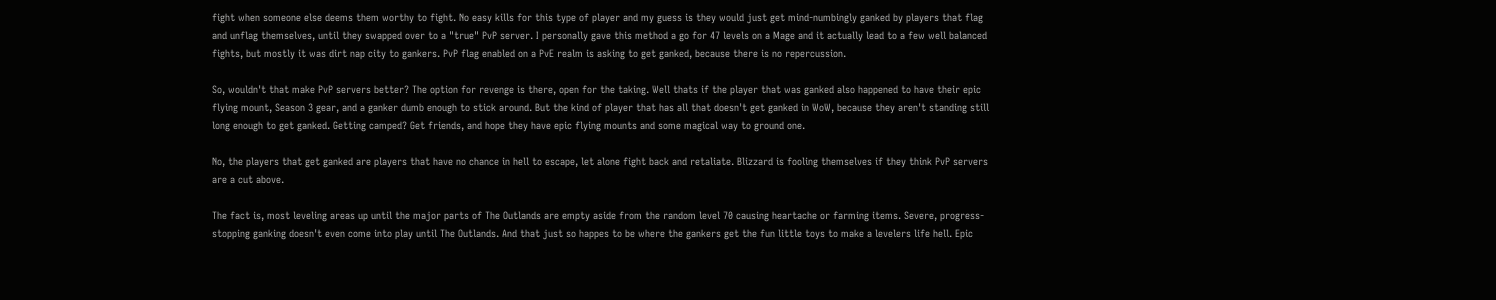fight when someone else deems them worthy to fight. No easy kills for this type of player and my guess is they would just get mind-numbingly ganked by players that flag and unflag themselves, until they swapped over to a "true" PvP server. I personally gave this method a go for 47 levels on a Mage and it actually lead to a few well balanced fights, but mostly it was dirt nap city to gankers. PvP flag enabled on a PvE realm is asking to get ganked, because there is no repercussion.

So, wouldn't that make PvP servers better? The option for revenge is there, open for the taking. Well thats if the player that was ganked also happened to have their epic flying mount, Season 3 gear, and a ganker dumb enough to stick around. But the kind of player that has all that doesn't get ganked in WoW, because they aren't standing still long enough to get ganked. Getting camped? Get friends, and hope they have epic flying mounts and some magical way to ground one.

No, the players that get ganked are players that have no chance in hell to escape, let alone fight back and retaliate. Blizzard is fooling themselves if they think PvP servers are a cut above.

The fact is, most leveling areas up until the major parts of The Outlands are empty aside from the random level 70 causing heartache or farming items. Severe, progress-stopping ganking doesn't even come into play until The Outlands. And that just so happes to be where the gankers get the fun little toys to make a levelers life hell. Epic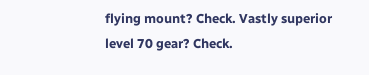flying mount? Check. Vastly superior level 70 gear? Check.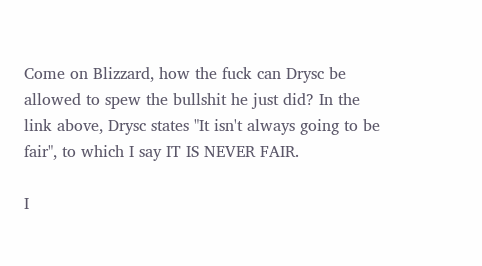Come on Blizzard, how the fuck can Drysc be allowed to spew the bullshit he just did? In the link above, Drysc states "It isn't always going to be fair", to which I say IT IS NEVER FAIR.

I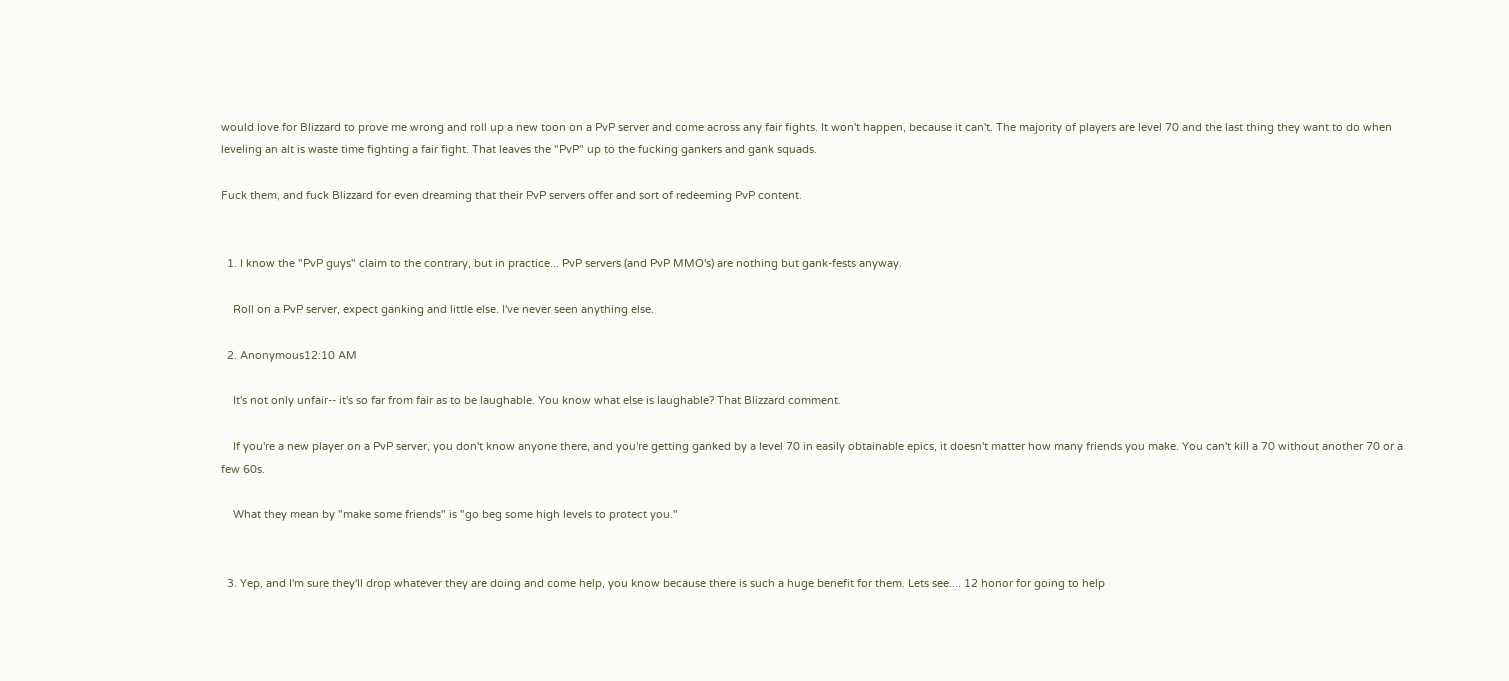would love for Blizzard to prove me wrong and roll up a new toon on a PvP server and come across any fair fights. It won't happen, because it can't. The majority of players are level 70 and the last thing they want to do when leveling an alt is waste time fighting a fair fight. That leaves the "PvP" up to the fucking gankers and gank squads.

Fuck them, and fuck Blizzard for even dreaming that their PvP servers offer and sort of redeeming PvP content.


  1. I know the "PvP guys" claim to the contrary, but in practice... PvP servers (and PvP MMO's) are nothing but gank-fests anyway.

    Roll on a PvP server, expect ganking and little else. I've never seen anything else.

  2. Anonymous12:10 AM

    It's not only unfair-- it's so far from fair as to be laughable. You know what else is laughable? That Blizzard comment.

    If you're a new player on a PvP server, you don't know anyone there, and you're getting ganked by a level 70 in easily obtainable epics, it doesn't matter how many friends you make. You can't kill a 70 without another 70 or a few 60s.

    What they mean by "make some friends" is "go beg some high levels to protect you."


  3. Yep, and I'm sure they'll drop whatever they are doing and come help, you know because there is such a huge benefit for them. Lets see.... 12 honor for going to help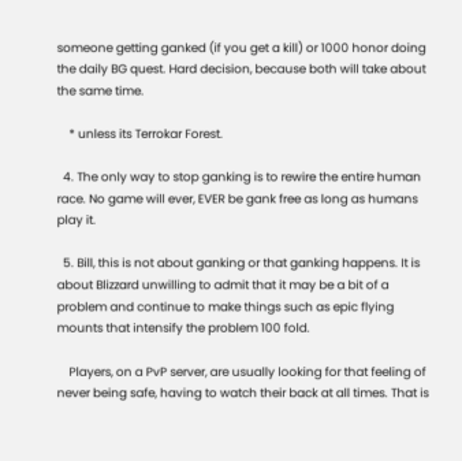someone getting ganked (if you get a kill) or 1000 honor doing the daily BG quest. Hard decision, because both will take about the same time.

    * unless its Terrokar Forest.

  4. The only way to stop ganking is to rewire the entire human race. No game will ever, EVER be gank free as long as humans play it.

  5. Bill, this is not about ganking or that ganking happens. It is about Blizzard unwilling to admit that it may be a bit of a problem and continue to make things such as epic flying mounts that intensify the problem 100 fold.

    Players, on a PvP server, are usually looking for that feeling of never being safe, having to watch their back at all times. That is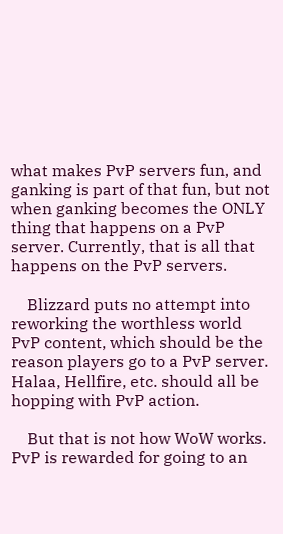what makes PvP servers fun, and ganking is part of that fun, but not when ganking becomes the ONLY thing that happens on a PvP server. Currently, that is all that happens on the PvP servers.

    Blizzard puts no attempt into reworking the worthless world PvP content, which should be the reason players go to a PvP server. Halaa, Hellfire, etc. should all be hopping with PvP action.

    But that is not how WoW works. PvP is rewarded for going to an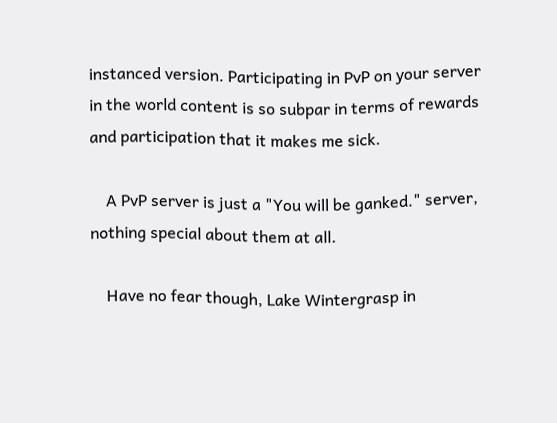instanced version. Participating in PvP on your server in the world content is so subpar in terms of rewards and participation that it makes me sick.

    A PvP server is just a "You will be ganked." server, nothing special about them at all.

    Have no fear though, Lake Wintergrasp in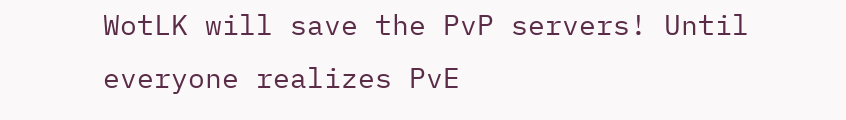WotLK will save the PvP servers! Until everyone realizes PvE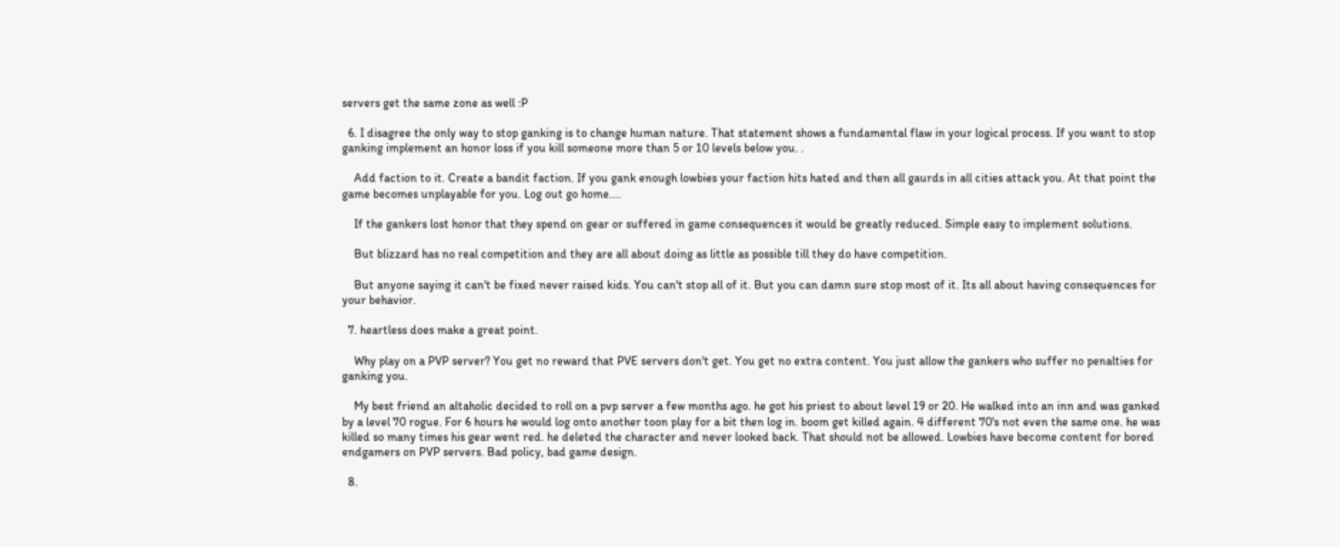servers get the same zone as well :P

  6. I disagree the only way to stop ganking is to change human nature. That statement shows a fundamental flaw in your logical process. If you want to stop ganking implement an honor loss if you kill someone more than 5 or 10 levels below you. .

    Add faction to it. Create a bandit faction. If you gank enough lowbies your faction hits hated and then all gaurds in all cities attack you. At that point the game becomes unplayable for you. Log out go home....

    If the gankers lost honor that they spend on gear or suffered in game consequences it would be greatly reduced. Simple easy to implement solutions.

    But blizzard has no real competition and they are all about doing as little as possible till they do have competition.

    But anyone saying it can't be fixed never raised kids. You can't stop all of it. But you can damn sure stop most of it. Its all about having consequences for your behavior.

  7. heartless does make a great point.

    Why play on a PVP server? You get no reward that PVE servers don't get. You get no extra content. You just allow the gankers who suffer no penalties for ganking you.

    My best friend an altaholic decided to roll on a pvp server a few months ago. he got his priest to about level 19 or 20. He walked into an inn and was ganked by a level 70 rogue. For 6 hours he would log onto another toon play for a bit then log in. boom get killed again. 4 different 70's not even the same one. he was killed so many times his gear went red. he deleted the character and never looked back. That should not be allowed. Lowbies have become content for bored endgamers on PVP servers. Bad policy, bad game design.

  8.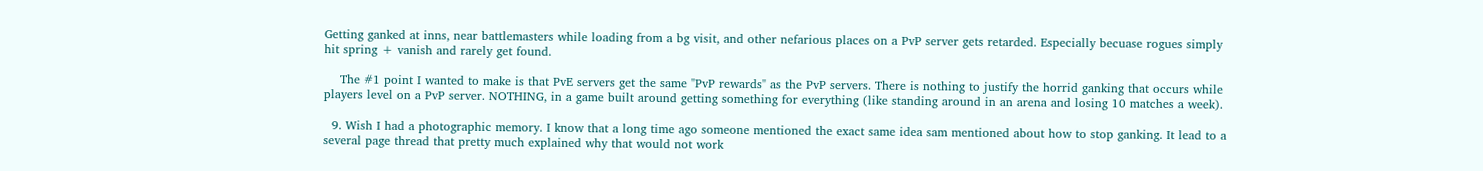Getting ganked at inns, near battlemasters while loading from a bg visit, and other nefarious places on a PvP server gets retarded. Especially becuase rogues simply hit spring + vanish and rarely get found.

    The #1 point I wanted to make is that PvE servers get the same "PvP rewards" as the PvP servers. There is nothing to justify the horrid ganking that occurs while players level on a PvP server. NOTHING, in a game built around getting something for everything (like standing around in an arena and losing 10 matches a week).

  9. Wish I had a photographic memory. I know that a long time ago someone mentioned the exact same idea sam mentioned about how to stop ganking. It lead to a several page thread that pretty much explained why that would not work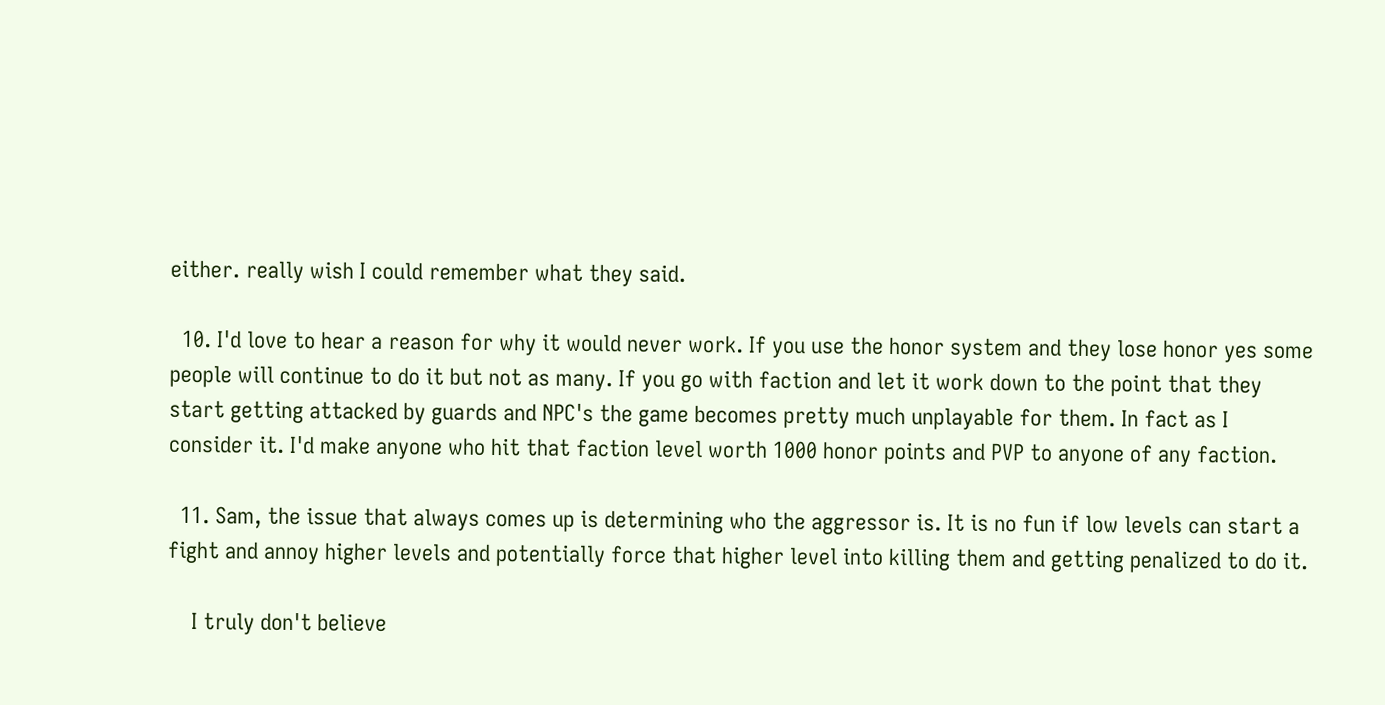either. really wish I could remember what they said.

  10. I'd love to hear a reason for why it would never work. If you use the honor system and they lose honor yes some people will continue to do it but not as many. If you go with faction and let it work down to the point that they start getting attacked by guards and NPC's the game becomes pretty much unplayable for them. In fact as I consider it. I'd make anyone who hit that faction level worth 1000 honor points and PVP to anyone of any faction.

  11. Sam, the issue that always comes up is determining who the aggressor is. It is no fun if low levels can start a fight and annoy higher levels and potentially force that higher level into killing them and getting penalized to do it.

    I truly don't believe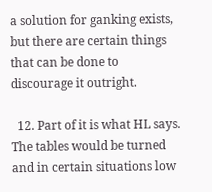a solution for ganking exists, but there are certain things that can be done to discourage it outright.

  12. Part of it is what HL says. The tables would be turned and in certain situations low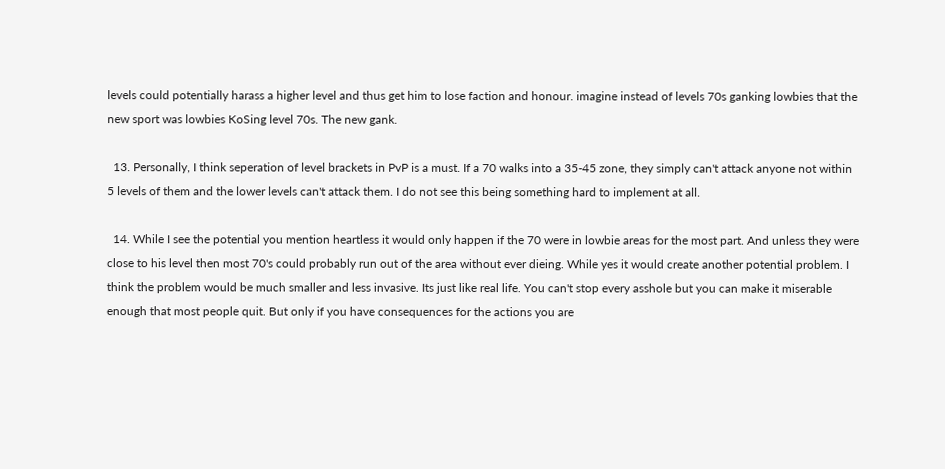levels could potentially harass a higher level and thus get him to lose faction and honour. imagine instead of levels 70s ganking lowbies that the new sport was lowbies KoSing level 70s. The new gank.

  13. Personally, I think seperation of level brackets in PvP is a must. If a 70 walks into a 35-45 zone, they simply can't attack anyone not within 5 levels of them and the lower levels can't attack them. I do not see this being something hard to implement at all.

  14. While I see the potential you mention heartless it would only happen if the 70 were in lowbie areas for the most part. And unless they were close to his level then most 70's could probably run out of the area without ever dieing. While yes it would create another potential problem. I think the problem would be much smaller and less invasive. Its just like real life. You can't stop every asshole but you can make it miserable enough that most people quit. But only if you have consequences for the actions you are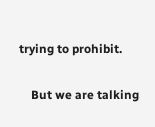trying to prohibit.

    But we are talking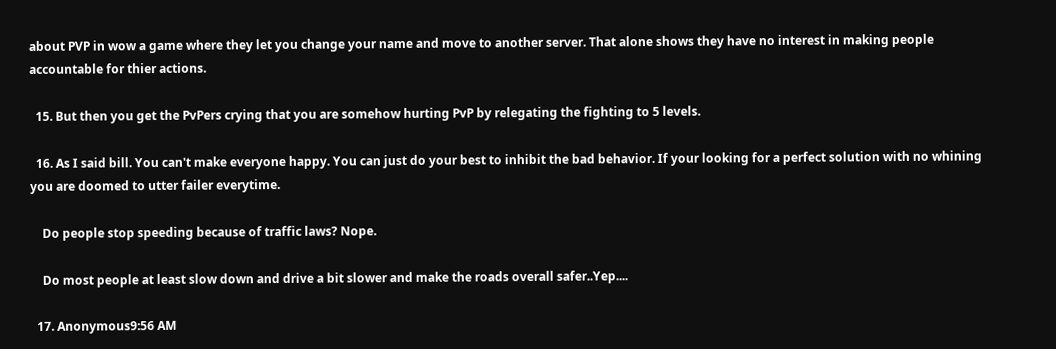about PVP in wow a game where they let you change your name and move to another server. That alone shows they have no interest in making people accountable for thier actions.

  15. But then you get the PvPers crying that you are somehow hurting PvP by relegating the fighting to 5 levels.

  16. As I said bill. You can't make everyone happy. You can just do your best to inhibit the bad behavior. If your looking for a perfect solution with no whining you are doomed to utter failer everytime.

    Do people stop speeding because of traffic laws? Nope.

    Do most people at least slow down and drive a bit slower and make the roads overall safer..Yep....

  17. Anonymous9:56 AM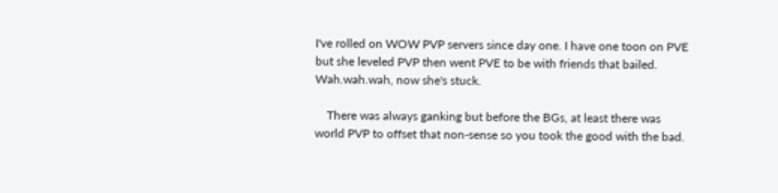I've rolled on WOW PVP servers since day one. I have one toon on PVE but she leveled PVP then went PVE to be with friends that bailed. Wah.wah.wah, now she's stuck.

    There was always ganking but before the BGs, at least there was world PVP to offset that non-sense so you took the good with the bad.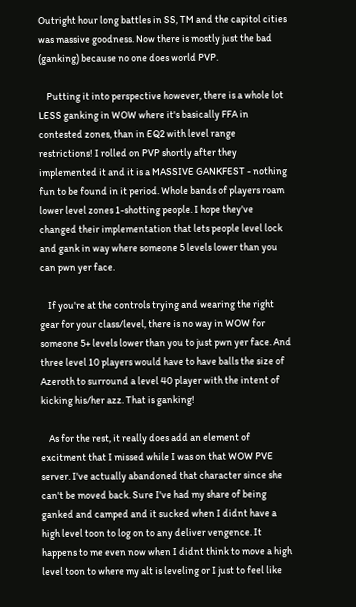Outright hour long battles in SS, TM and the capitol cities was massive goodness. Now there is mostly just the bad (ganking) because no one does world PVP.

    Putting it into perspective however, there is a whole lot LESS ganking in WOW where it's basically FFA in contested zones, than in EQ2 with level range restrictions! I rolled on PVP shortly after they implemented it and it is a MASSIVE GANKFEST - nothing fun to be found in it period. Whole bands of players roam lower level zones 1-shotting people. I hope they've changed their implementation that lets people level lock and gank in way where someone 5 levels lower than you can pwn yer face.

    If you're at the controls trying and wearing the right gear for your class/level, there is no way in WOW for someone 5+ levels lower than you to just pwn yer face. And three level 10 players would have to have balls the size of Azeroth to surround a level 40 player with the intent of kicking his/her azz. That is ganking!

    As for the rest, it really does add an element of excitment that I missed while I was on that WOW PVE server. I've actually abandoned that character since she can't be moved back. Sure I've had my share of being ganked and camped and it sucked when I didnt have a high level toon to log on to any deliver vengence. It happens to me even now when I didnt think to move a high level toon to where my alt is leveling or I just to feel like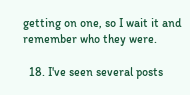getting on one, so I wait it and remember who they were.

  18. I've seen several posts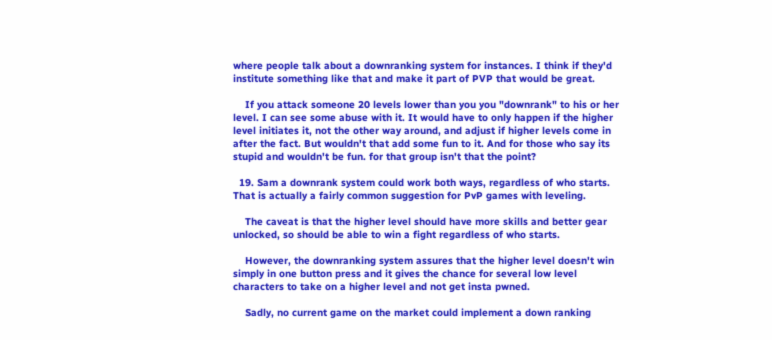where people talk about a downranking system for instances. I think if they'd institute something like that and make it part of PVP that would be great.

    If you attack someone 20 levels lower than you you "downrank" to his or her level. I can see some abuse with it. It would have to only happen if the higher level initiates it, not the other way around, and adjust if higher levels come in after the fact. But wouldn't that add some fun to it. And for those who say its stupid and wouldn't be fun. for that group isn't that the point?

  19. Sam a downrank system could work both ways, regardless of who starts. That is actually a fairly common suggestion for PvP games with leveling.

    The caveat is that the higher level should have more skills and better gear unlocked, so should be able to win a fight regardless of who starts.

    However, the downranking system assures that the higher level doesn't win simply in one button press and it gives the chance for several low level characters to take on a higher level and not get insta pwned.

    Sadly, no current game on the market could implement a down ranking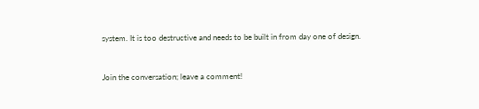system. It is too destructive and needs to be built in from day one of design.


Join the conversation; leave a comment!